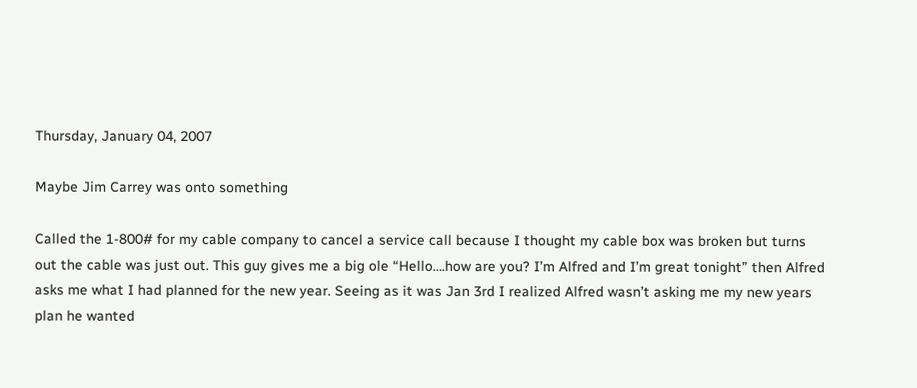Thursday, January 04, 2007

Maybe Jim Carrey was onto something

Called the 1-800# for my cable company to cancel a service call because I thought my cable box was broken but turns out the cable was just out. This guy gives me a big ole “Hello….how are you? I’m Alfred and I’m great tonight” then Alfred asks me what I had planned for the new year. Seeing as it was Jan 3rd I realized Alfred wasn’t asking me my new years plan he wanted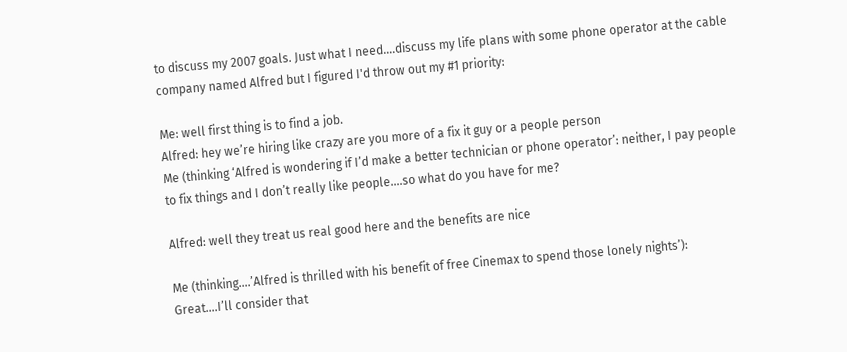to discuss my 2007 goals. Just what I need….discuss my life plans with some phone operator at the cable company named Alfred but I figured I'd throw out my #1 priority:

Me: well first thing is to find a job.
Alfred: hey we’re hiring like crazy are you more of a fix it guy or a people person
Me (thinking ‘Alfred is wondering if I’d make a better technician or phone operator’: neither, I pay people to fix things and I don’t really like people….so what do you have for me?

Alfred: well they treat us real good here and the benefits are nice

Me (thinking….’Alfred is thrilled with his benefit of free Cinemax to spend those lonely nights’): Great….I’ll consider that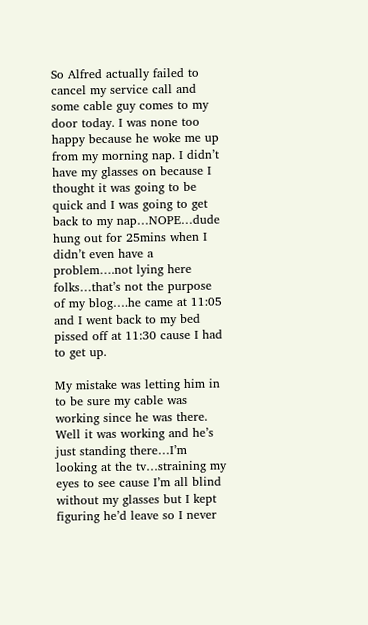So Alfred actually failed to cancel my service call and some cable guy comes to my door today. I was none too happy because he woke me up from my morning nap. I didn’t have my glasses on because I thought it was going to be quick and I was going to get back to my nap…NOPE…dude hung out for 25mins when I didn’t even have a problem….not lying here folks…that’s not the purpose of my blog….he came at 11:05 and I went back to my bed pissed off at 11:30 cause I had to get up.

My mistake was letting him in to be sure my cable was working since he was there. Well it was working and he’s just standing there…I’m looking at the tv…straining my eyes to see cause I’m all blind without my glasses but I kept figuring he’d leave so I never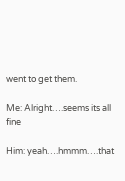went to get them.

Me: Alright….seems its all fine

Him: yeah….hmmm….that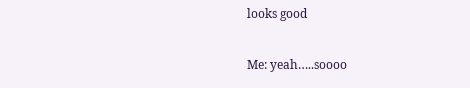looks good

Me: yeah…..soooo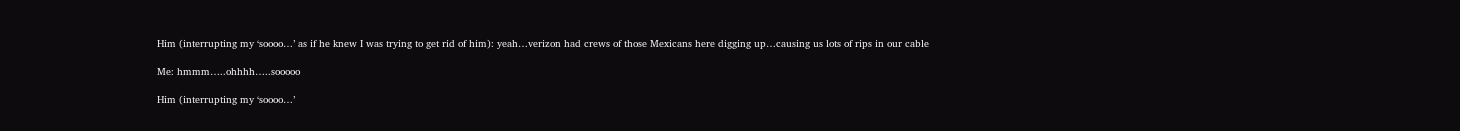Him (interrupting my ‘soooo…’ as if he knew I was trying to get rid of him): yeah…verizon had crews of those Mexicans here digging up…causing us lots of rips in our cable

Me: hmmm…..ohhhh…..sooooo

Him (interrupting my ‘soooo…’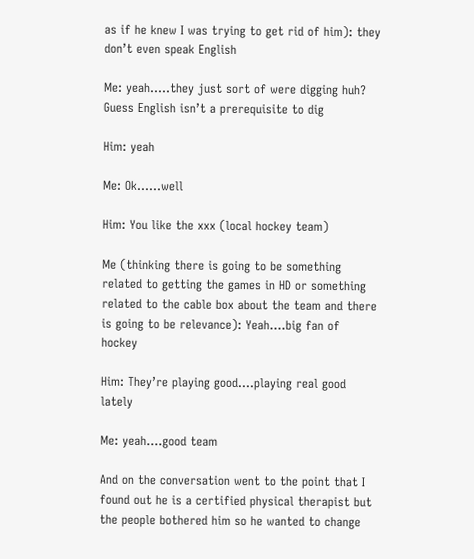as if he knew I was trying to get rid of him): they don’t even speak English

Me: yeah…..they just sort of were digging huh? Guess English isn’t a prerequisite to dig

Him: yeah

Me: Ok……well

Him: You like the xxx (local hockey team)

Me (thinking there is going to be something related to getting the games in HD or something related to the cable box about the team and there is going to be relevance): Yeah….big fan of hockey

Him: They’re playing good….playing real good lately

Me: yeah….good team

And on the conversation went to the point that I found out he is a certified physical therapist but the people bothered him so he wanted to change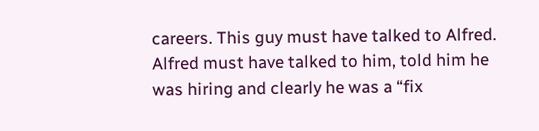careers. This guy must have talked to Alfred. Alfred must have talked to him, told him he was hiring and clearly he was a “fix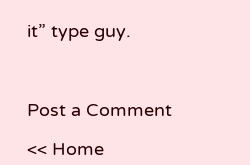it” type guy.



Post a Comment

<< Home